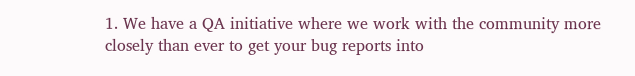1. We have a QA initiative where we work with the community more closely than ever to get your bug reports into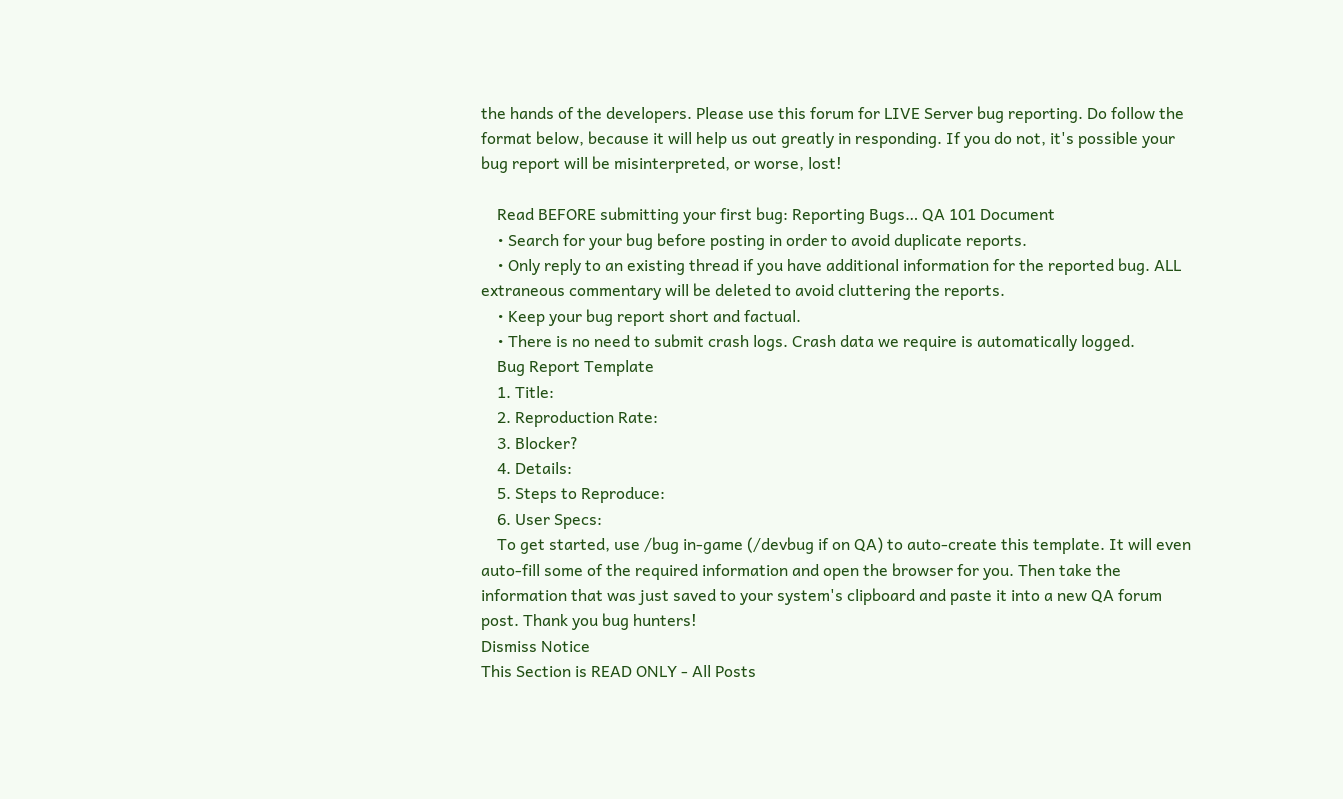the hands of the developers. Please use this forum for LIVE Server bug reporting. Do follow the format below, because it will help us out greatly in responding. If you do not, it's possible your bug report will be misinterpreted, or worse, lost!

    Read BEFORE submitting your first bug: Reporting Bugs… QA 101 Document
    • Search for your bug before posting in order to avoid duplicate reports.
    • Only reply to an existing thread if you have additional information for the reported bug. ALL extraneous commentary will be deleted to avoid cluttering the reports.
    • Keep your bug report short and factual.
    • There is no need to submit crash logs. Crash data we require is automatically logged.
    Bug Report Template
    1. Title:
    2. Reproduction Rate:
    3. Blocker?
    4. Details:
    5. Steps to Reproduce:
    6. User Specs:
    To get started, use /bug in-game (/devbug if on QA) to auto-create this template. It will even auto-fill some of the required information and open the browser for you. Then take the information that was just saved to your system's clipboard and paste it into a new QA forum post. Thank you bug hunters!
Dismiss Notice
This Section is READ ONLY - All Posts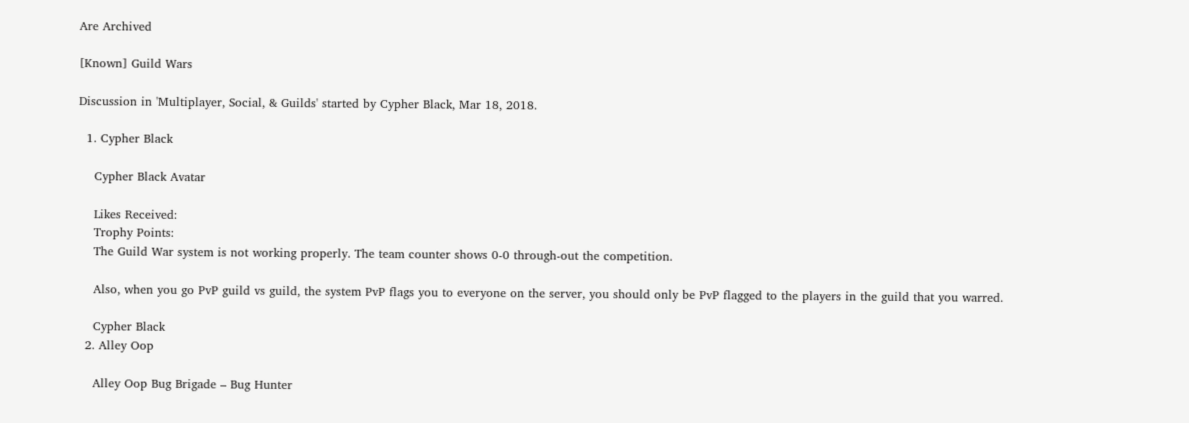Are Archived

[Known] Guild Wars

Discussion in 'Multiplayer, Social, & Guilds' started by Cypher Black, Mar 18, 2018.

  1. Cypher Black

    Cypher Black Avatar

    Likes Received:
    Trophy Points:
    The Guild War system is not working properly. The team counter shows 0-0 through-out the competition.

    Also, when you go PvP guild vs guild, the system PvP flags you to everyone on the server, you should only be PvP flagged to the players in the guild that you warred.

    Cypher Black
  2. Alley Oop

    Alley Oop Bug Brigade – Bug Hunter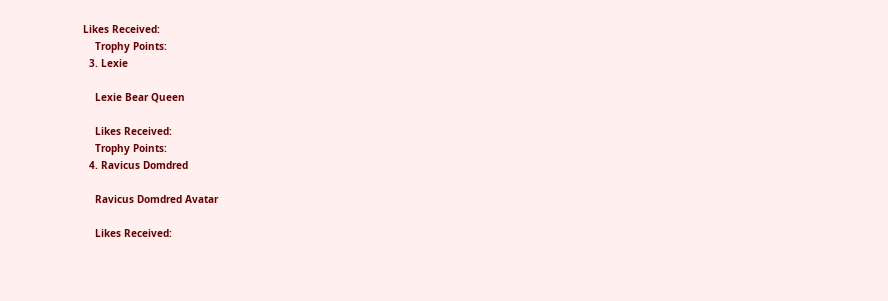Likes Received:
    Trophy Points:
  3. Lexie

    Lexie Bear Queen

    Likes Received:
    Trophy Points:
  4. Ravicus Domdred

    Ravicus Domdred Avatar

    Likes Received: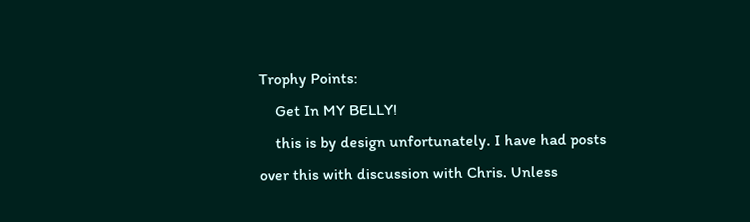Trophy Points:
    Get In MY BELLY!
    this is by design unfortunately. I have had posts over this with discussion with Chris. Unless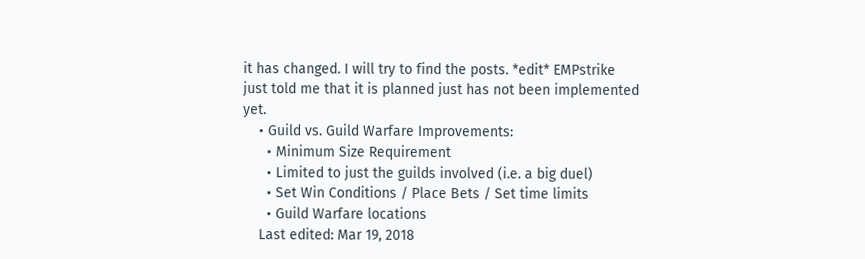it has changed. I will try to find the posts. *edit* EMPstrike just told me that it is planned just has not been implemented yet.
    • Guild vs. Guild Warfare Improvements:
      • Minimum Size Requirement
      • Limited to just the guilds involved (i.e. a big duel)
      • Set Win Conditions / Place Bets / Set time limits
      • Guild Warfare locations
    Last edited: Mar 19, 2018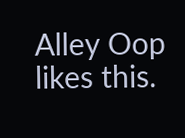Alley Oop likes this.